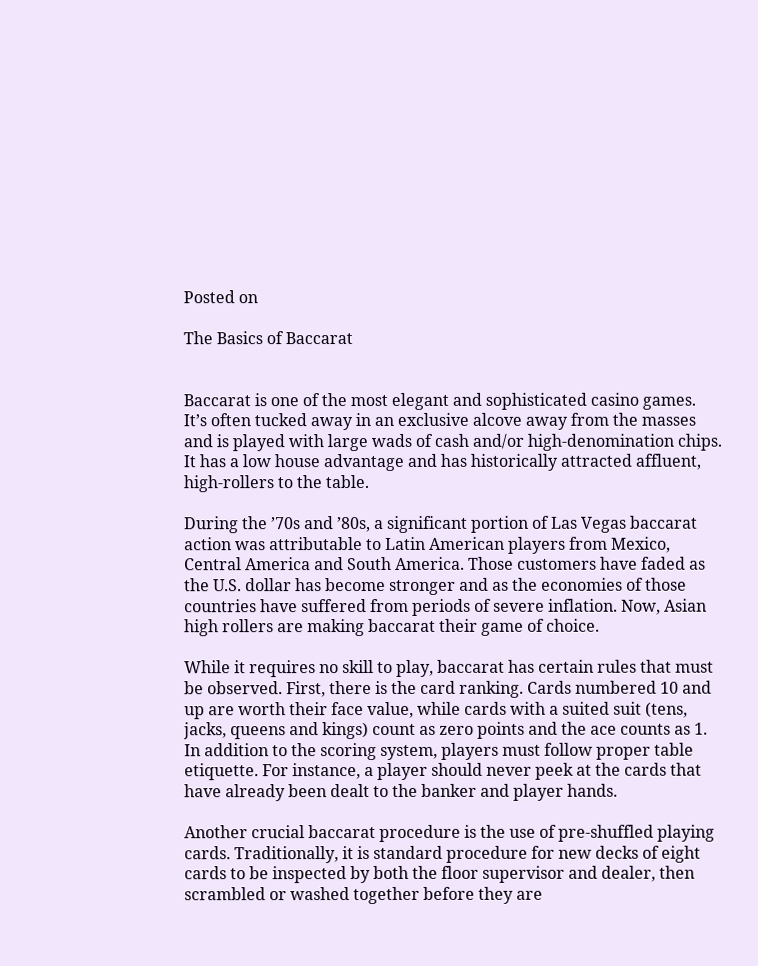Posted on

The Basics of Baccarat


Baccarat is one of the most elegant and sophisticated casino games. It’s often tucked away in an exclusive alcove away from the masses and is played with large wads of cash and/or high-denomination chips. It has a low house advantage and has historically attracted affluent, high-rollers to the table.

During the ’70s and ’80s, a significant portion of Las Vegas baccarat action was attributable to Latin American players from Mexico, Central America and South America. Those customers have faded as the U.S. dollar has become stronger and as the economies of those countries have suffered from periods of severe inflation. Now, Asian high rollers are making baccarat their game of choice.

While it requires no skill to play, baccarat has certain rules that must be observed. First, there is the card ranking. Cards numbered 10 and up are worth their face value, while cards with a suited suit (tens, jacks, queens and kings) count as zero points and the ace counts as 1. In addition to the scoring system, players must follow proper table etiquette. For instance, a player should never peek at the cards that have already been dealt to the banker and player hands.

Another crucial baccarat procedure is the use of pre-shuffled playing cards. Traditionally, it is standard procedure for new decks of eight cards to be inspected by both the floor supervisor and dealer, then scrambled or washed together before they are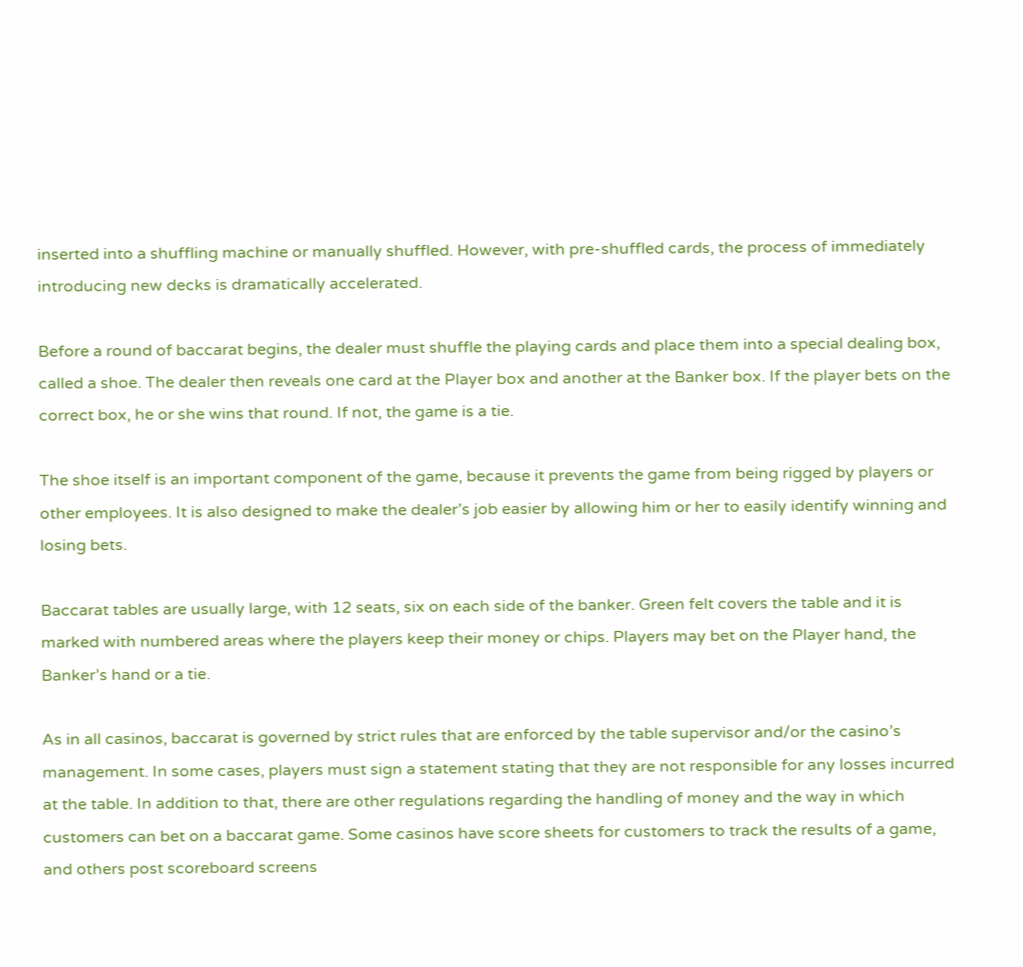inserted into a shuffling machine or manually shuffled. However, with pre-shuffled cards, the process of immediately introducing new decks is dramatically accelerated.

Before a round of baccarat begins, the dealer must shuffle the playing cards and place them into a special dealing box, called a shoe. The dealer then reveals one card at the Player box and another at the Banker box. If the player bets on the correct box, he or she wins that round. If not, the game is a tie.

The shoe itself is an important component of the game, because it prevents the game from being rigged by players or other employees. It is also designed to make the dealer’s job easier by allowing him or her to easily identify winning and losing bets.

Baccarat tables are usually large, with 12 seats, six on each side of the banker. Green felt covers the table and it is marked with numbered areas where the players keep their money or chips. Players may bet on the Player hand, the Banker’s hand or a tie.

As in all casinos, baccarat is governed by strict rules that are enforced by the table supervisor and/or the casino’s management. In some cases, players must sign a statement stating that they are not responsible for any losses incurred at the table. In addition to that, there are other regulations regarding the handling of money and the way in which customers can bet on a baccarat game. Some casinos have score sheets for customers to track the results of a game, and others post scoreboard screens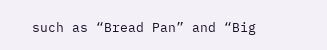such as “Bread Pan” and “Big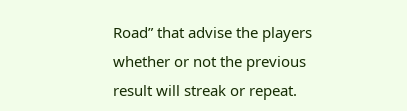Road” that advise the players whether or not the previous result will streak or repeat.